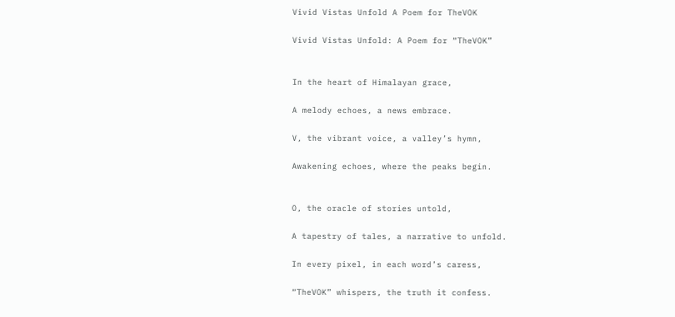Vivid Vistas Unfold A Poem for TheVOK

Vivid Vistas Unfold: A Poem for “TheVOK”


In the heart of Himalayan grace,

A melody echoes, a news embrace.

V, the vibrant voice, a valley’s hymn,

Awakening echoes, where the peaks begin.


O, the oracle of stories untold,

A tapestry of tales, a narrative to unfold.

In every pixel, in each word’s caress,

“TheVOK” whispers, the truth it confess.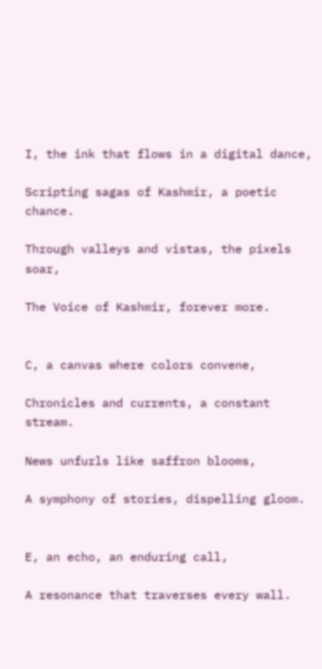I, the ink that flows in a digital dance,

Scripting sagas of Kashmir, a poetic chance.

Through valleys and vistas, the pixels soar,

The Voice of Kashmir, forever more.


C, a canvas where colors convene,

Chronicles and currents, a constant stream.

News unfurls like saffron blooms,

A symphony of stories, dispelling gloom.


E, an echo, an enduring call,

A resonance that traverses every wall.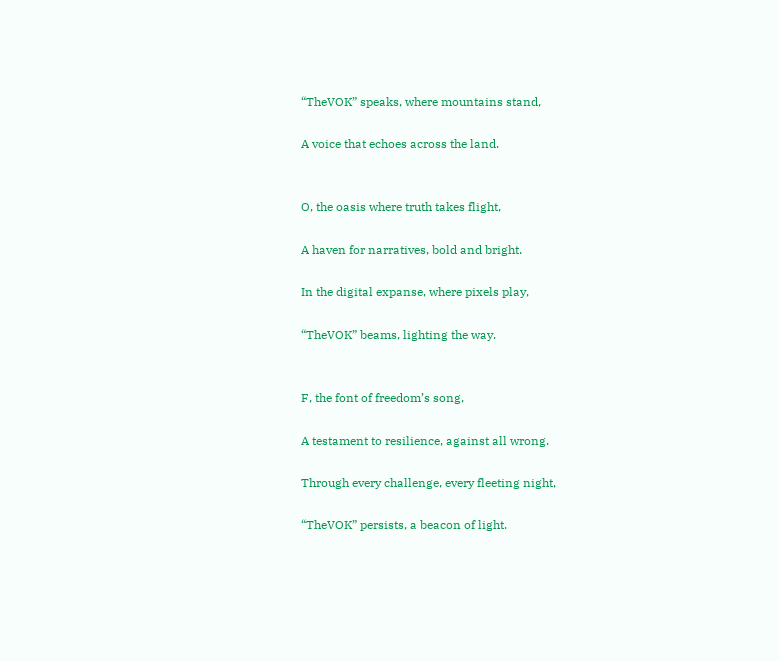“TheVOK” speaks, where mountains stand,

A voice that echoes across the land.


O, the oasis where truth takes flight,

A haven for narratives, bold and bright.

In the digital expanse, where pixels play,

“TheVOK” beams, lighting the way.


F, the font of freedom’s song,

A testament to resilience, against all wrong.

Through every challenge, every fleeting night,

“TheVOK” persists, a beacon of light.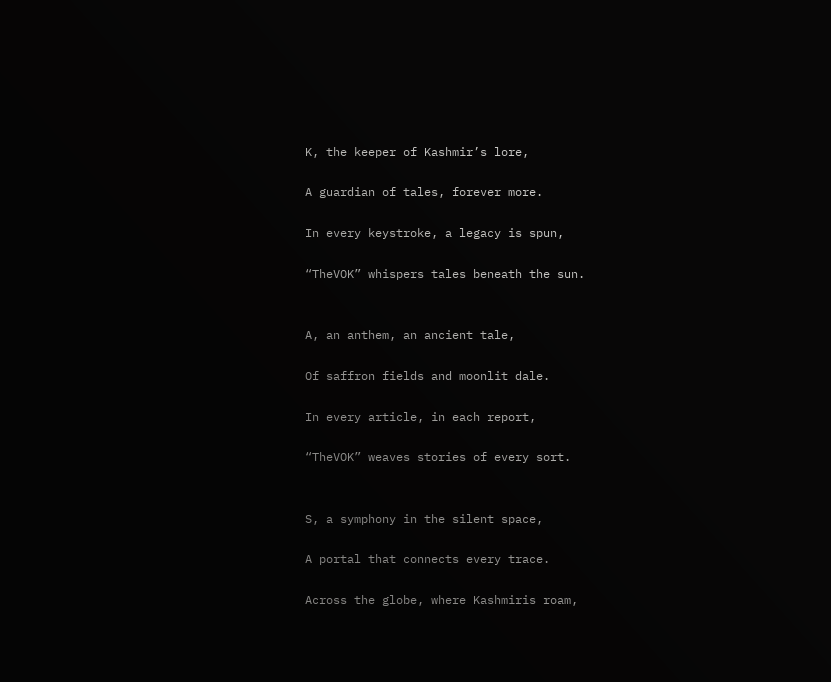K, the keeper of Kashmir’s lore,

A guardian of tales, forever more.

In every keystroke, a legacy is spun,

“TheVOK” whispers tales beneath the sun.


A, an anthem, an ancient tale,

Of saffron fields and moonlit dale.

In every article, in each report,

“TheVOK” weaves stories of every sort.


S, a symphony in the silent space,

A portal that connects every trace.

Across the globe, where Kashmiris roam,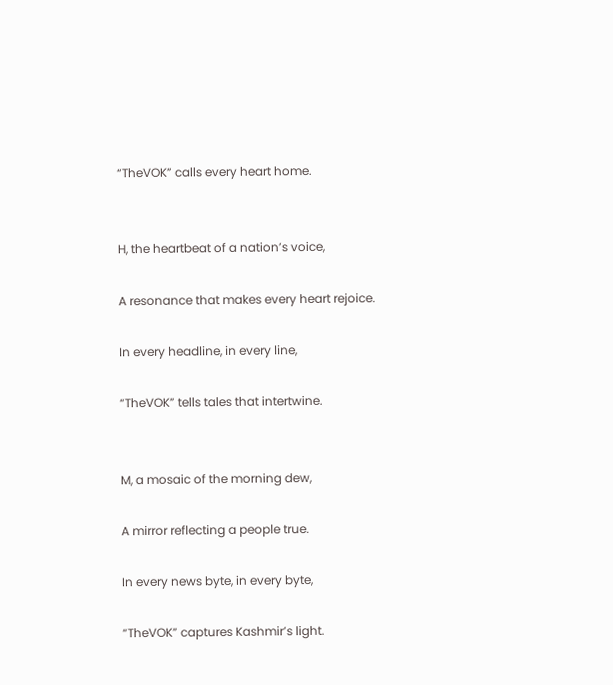“TheVOK” calls every heart home.


H, the heartbeat of a nation’s voice,

A resonance that makes every heart rejoice.

In every headline, in every line,

“TheVOK” tells tales that intertwine.


M, a mosaic of the morning dew,

A mirror reflecting a people true.

In every news byte, in every byte,

“TheVOK” captures Kashmir’s light.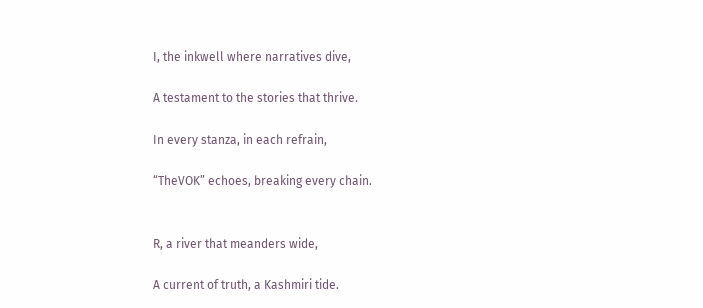I, the inkwell where narratives dive,

A testament to the stories that thrive.

In every stanza, in each refrain,

“TheVOK” echoes, breaking every chain.


R, a river that meanders wide,

A current of truth, a Kashmiri tide.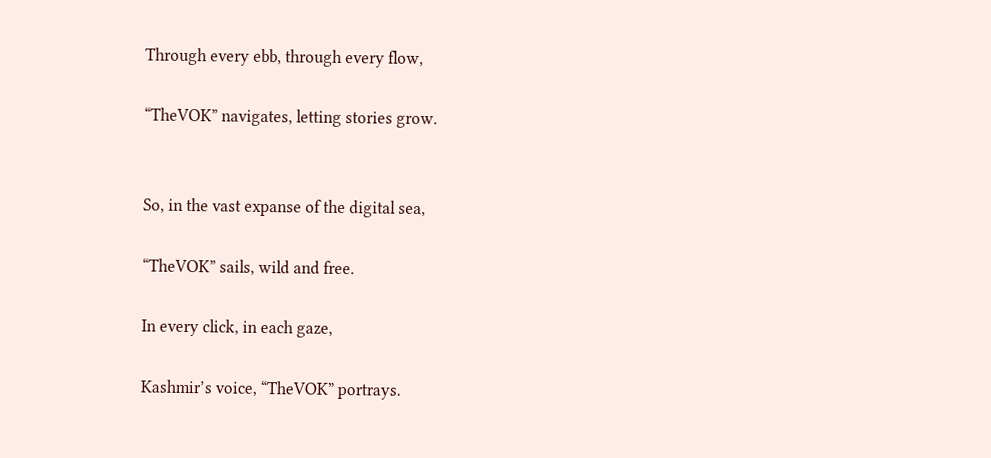Through every ebb, through every flow,

“TheVOK” navigates, letting stories grow.


So, in the vast expanse of the digital sea,

“TheVOK” sails, wild and free.

In every click, in each gaze,

Kashmir’s voice, “TheVOK” portrays.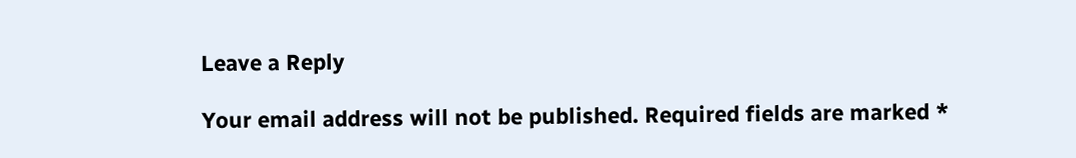Leave a Reply

Your email address will not be published. Required fields are marked *